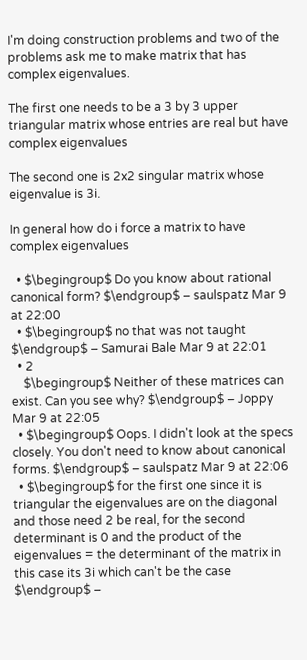I'm doing construction problems and two of the problems ask me to make matrix that has complex eigenvalues.

The first one needs to be a 3 by 3 upper triangular matrix whose entries are real but have complex eigenvalues

The second one is 2x2 singular matrix whose eigenvalue is 3i.

In general how do i force a matrix to have complex eigenvalues

  • $\begingroup$ Do you know about rational canonical form? $\endgroup$ – saulspatz Mar 9 at 22:00
  • $\begingroup$ no that was not taught $\endgroup$ – Samurai Bale Mar 9 at 22:01
  • 2
    $\begingroup$ Neither of these matrices can exist. Can you see why? $\endgroup$ – Joppy Mar 9 at 22:05
  • $\begingroup$ Oops. I didn't look at the specs closely. You don't need to know about canonical forms. $\endgroup$ – saulspatz Mar 9 at 22:06
  • $\begingroup$ for the first one since it is triangular the eigenvalues are on the diagonal and those need 2 be real, for the second determinant is 0 and the product of the eigenvalues = the determinant of the matrix in this case its 3i which can't be the case $\endgroup$ –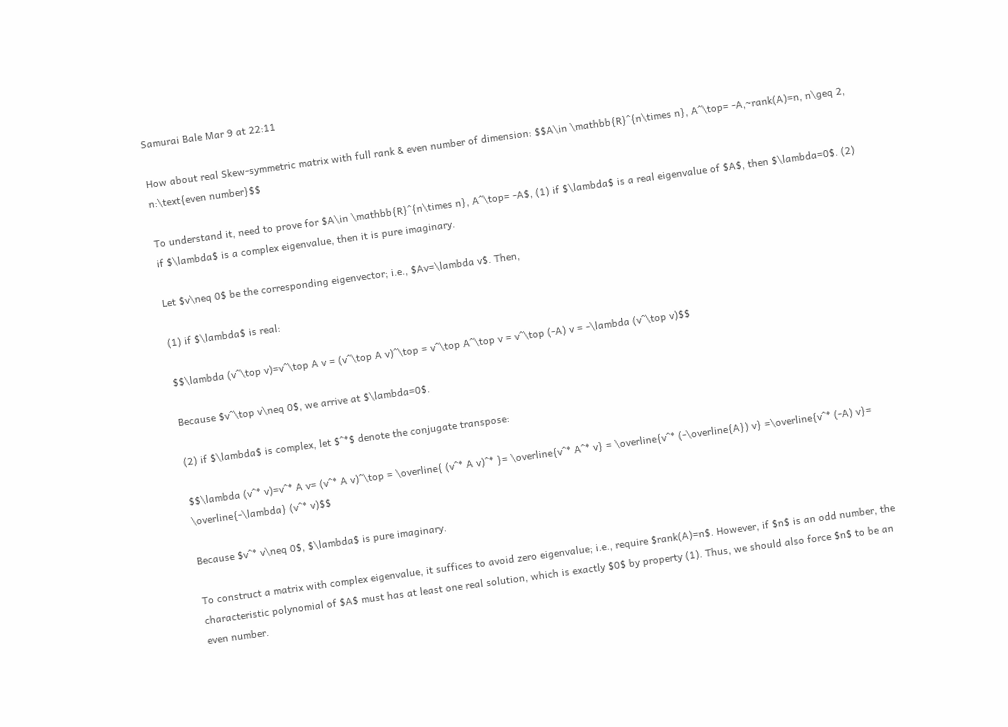Samurai Bale Mar 9 at 22:11

How about real Skew-symmetric matrix with full rank & even number of dimension: $$A\in \mathbb{R}^{n\times n}, A^\top= -A,~rank(A)=n, n\geq 2, n:\text{even number}$$

To understand it, need to prove for $A\in \mathbb{R}^{n\times n}, A^\top= -A$, (1) if $\lambda$ is a real eigenvalue of $A$, then $\lambda=0$. (2) if $\lambda$ is a complex eigenvalue, then it is pure imaginary.

Let $v\neq 0$ be the corresponding eigenvector; i.e., $Av=\lambda v$. Then,

(1) if $\lambda$ is real:

$$\lambda (v^\top v)=v^\top A v = (v^\top A v)^\top = v^\top A^\top v = v^\top (-A) v = -\lambda (v^\top v)$$

Because $v^\top v\neq 0$, we arrive at $\lambda=0$.

(2) if $\lambda$ is complex, let $^*$ denote the conjugate transpose:

$$\lambda (v^* v)=v^* A v= (v^* A v)^\top = \overline{ (v^* A v)^* }= \overline{v^* A^* v} = \overline{v^* (-\overline{A}) v} =\overline{v^* (-A) v}= \overline{-\lambda} (v^* v)$$

Because $v^* v\neq 0$, $\lambda$ is pure imaginary.

To construct a matrix with complex eigenvalue, it suffices to avoid zero eigenvalue; i.e., require $rank(A)=n$. However, if $n$ is an odd number, the characteristic polynomial of $A$ must has at least one real solution, which is exactly $0$ by property (1). Thus, we should also force $n$ to be an even number.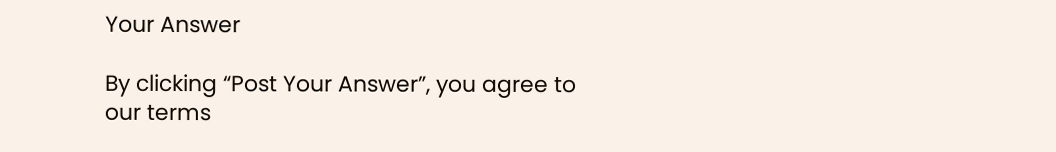Your Answer

By clicking “Post Your Answer”, you agree to our terms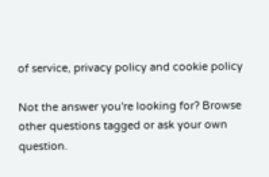of service, privacy policy and cookie policy

Not the answer you're looking for? Browse other questions tagged or ask your own question.